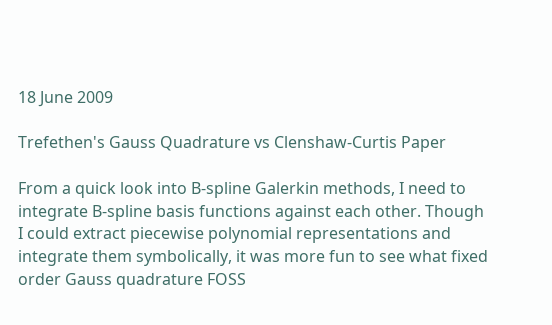18 June 2009

Trefethen's Gauss Quadrature vs Clenshaw-Curtis Paper

From a quick look into B-spline Galerkin methods, I need to integrate B-spline basis functions against each other. Though I could extract piecewise polynomial representations and integrate them symbolically, it was more fun to see what fixed order Gauss quadrature FOSS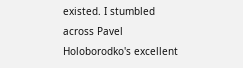existed. I stumbled across Pavel Holoborodko's excellent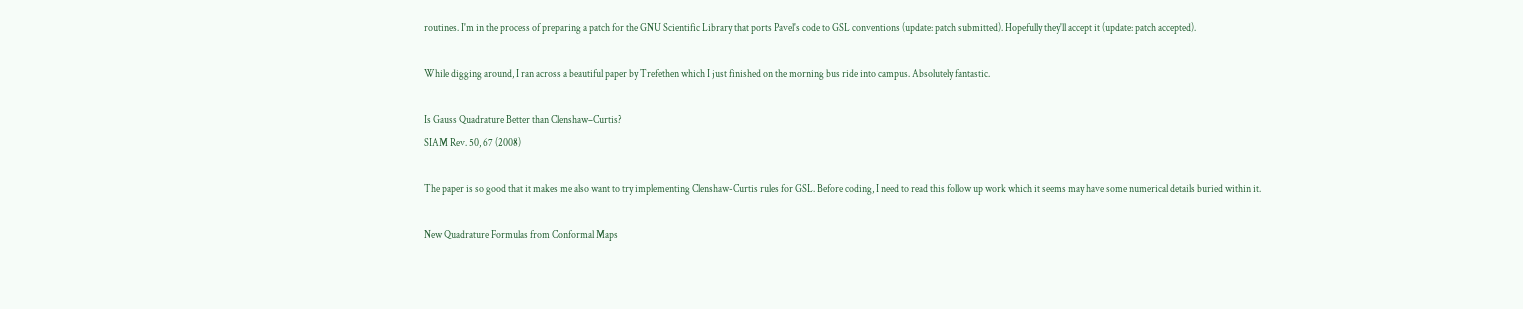routines. I'm in the process of preparing a patch for the GNU Scientific Library that ports Pavel's code to GSL conventions (update: patch submitted). Hopefully they'll accept it (update: patch accepted).

While digging around, I ran across a beautiful paper by Trefethen which I just finished on the morning bus ride into campus. Absolutely fantastic.

Is Gauss Quadrature Better than Clenshaw–Curtis?
SIAM Rev. 50, 67 (2008)

The paper is so good that it makes me also want to try implementing Clenshaw-Curtis rules for GSL. Before coding, I need to read this follow up work which it seems may have some numerical details buried within it.

New Quadrature Formulas from Conformal Maps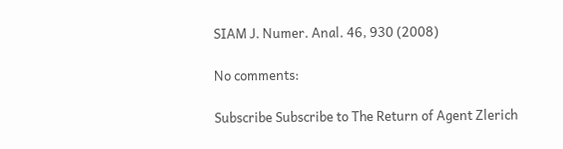SIAM J. Numer. Anal. 46, 930 (2008)

No comments:

Subscribe Subscribe to The Return of Agent Zlerich